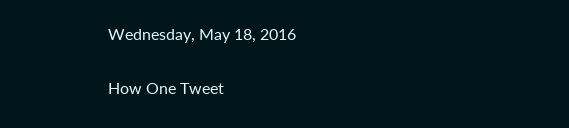Wednesday, May 18, 2016

How One Tweet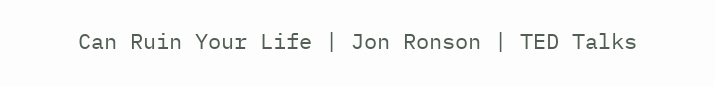Can Ruin Your Life | Jon Ronson | TED Talks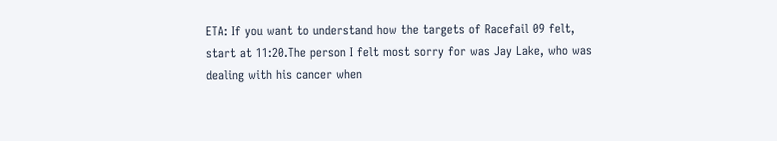ETA: If you want to understand how the targets of Racefail 09 felt, start at 11:20.The person I felt most sorry for was Jay Lake, who was dealing with his cancer when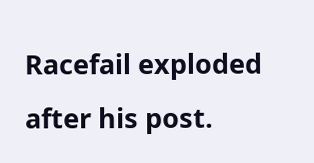Racefail exploded after his post.